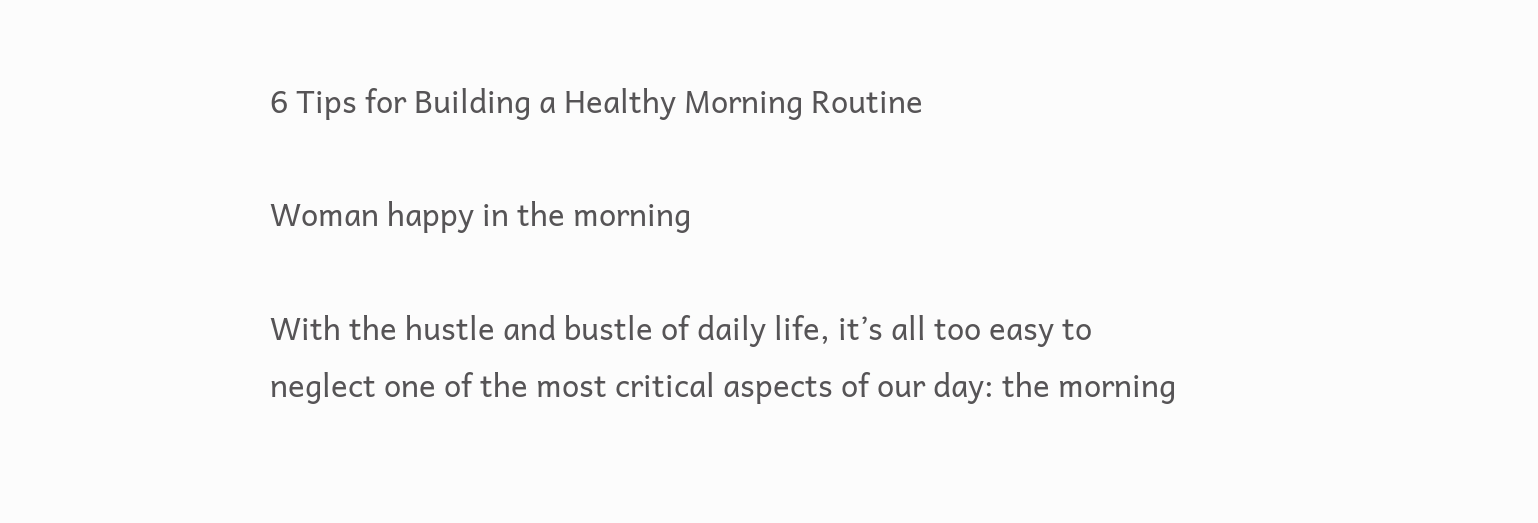6 Tips for Building a Healthy Morning Routine

Woman happy in the morning

With the hustle and bustle of daily life, it’s all too easy to neglect one of the most critical aspects of our day: the morning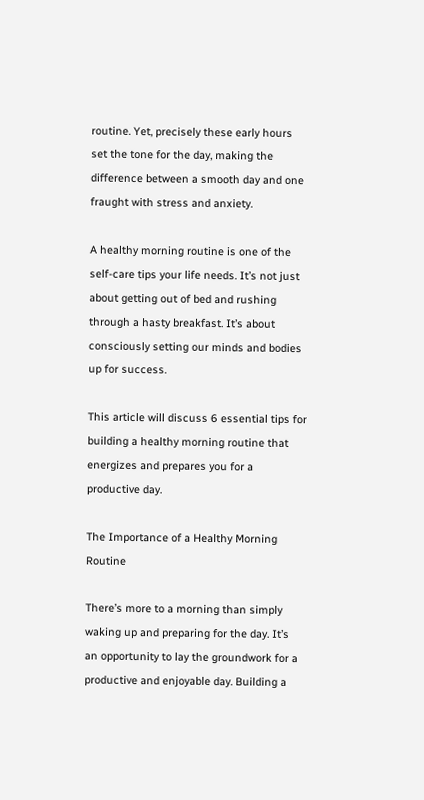routine. Yet, precisely these early hours set the tone for the day, making the difference between a smooth day and one fraught with stress and anxiety.

A healthy morning routine is one of the self-care tips your life needs. It’s not just about getting out of bed and rushing through a hasty breakfast. It’s about consciously setting our minds and bodies up for success.

This article will discuss 6 essential tips for building a healthy morning routine that energizes and prepares you for a productive day.

The Importance of a Healthy Morning Routine

There’s more to a morning than simply waking up and preparing for the day. It’s an opportunity to lay the groundwork for a productive and enjoyable day. Building a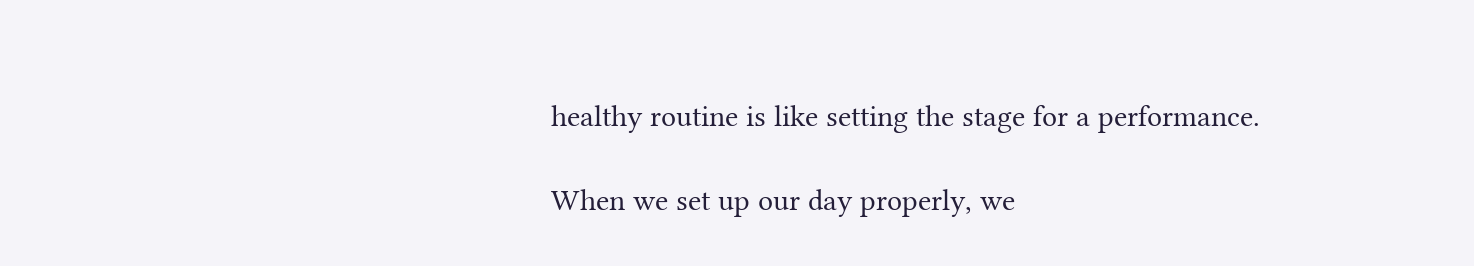healthy routine is like setting the stage for a performance.

When we set up our day properly, we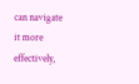can navigate it more effectively,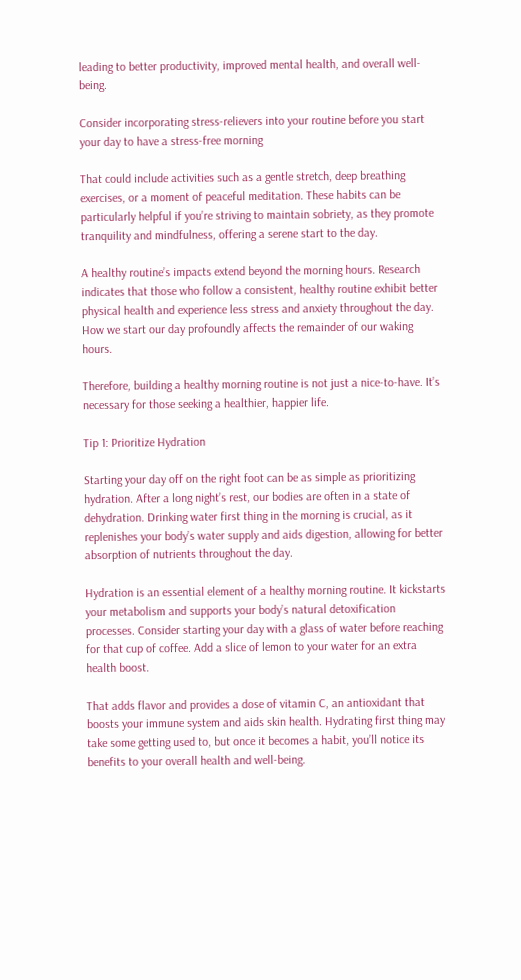leading to better productivity, improved mental health, and overall well-being.

Consider incorporating stress-relievers into your routine before you start your day to have a stress-free morning

That could include activities such as a gentle stretch, deep breathing exercises, or a moment of peaceful meditation. These habits can be particularly helpful if you’re striving to maintain sobriety, as they promote tranquility and mindfulness, offering a serene start to the day.

A healthy routine’s impacts extend beyond the morning hours. Research indicates that those who follow a consistent, healthy routine exhibit better physical health and experience less stress and anxiety throughout the day. How we start our day profoundly affects the remainder of our waking hours.

Therefore, building a healthy morning routine is not just a nice-to-have. It’s necessary for those seeking a healthier, happier life.

Tip 1: Prioritize Hydration

Starting your day off on the right foot can be as simple as prioritizing hydration. After a long night’s rest, our bodies are often in a state of dehydration. Drinking water first thing in the morning is crucial, as it replenishes your body’s water supply and aids digestion, allowing for better absorption of nutrients throughout the day.

Hydration is an essential element of a healthy morning routine. It kickstarts your metabolism and supports your body’s natural detoxification processes. Consider starting your day with a glass of water before reaching for that cup of coffee. Add a slice of lemon to your water for an extra health boost.

That adds flavor and provides a dose of vitamin C, an antioxidant that boosts your immune system and aids skin health. Hydrating first thing may take some getting used to, but once it becomes a habit, you’ll notice its benefits to your overall health and well-being.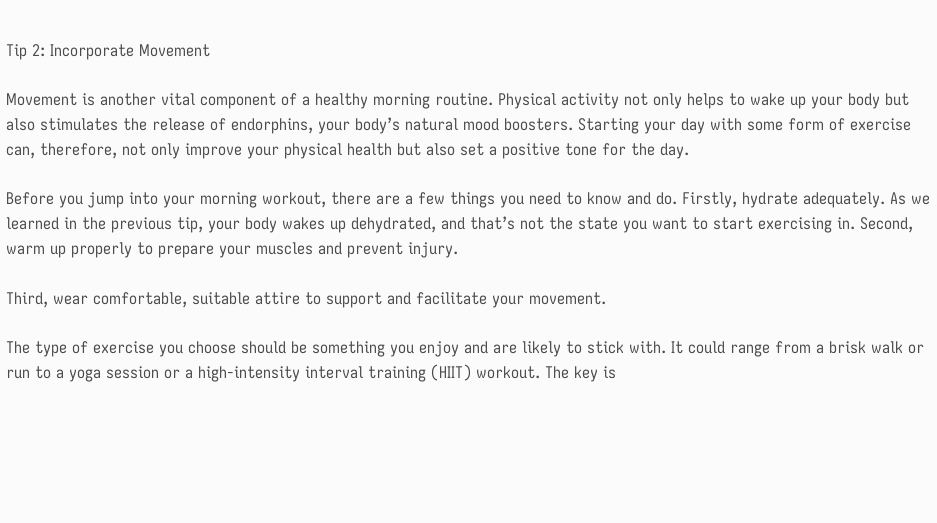Tip 2: Incorporate Movement

Movement is another vital component of a healthy morning routine. Physical activity not only helps to wake up your body but also stimulates the release of endorphins, your body’s natural mood boosters. Starting your day with some form of exercise can, therefore, not only improve your physical health but also set a positive tone for the day.

Before you jump into your morning workout, there are a few things you need to know and do. Firstly, hydrate adequately. As we learned in the previous tip, your body wakes up dehydrated, and that’s not the state you want to start exercising in. Second, warm up properly to prepare your muscles and prevent injury.

Third, wear comfortable, suitable attire to support and facilitate your movement.

The type of exercise you choose should be something you enjoy and are likely to stick with. It could range from a brisk walk or run to a yoga session or a high-intensity interval training (HIIT) workout. The key is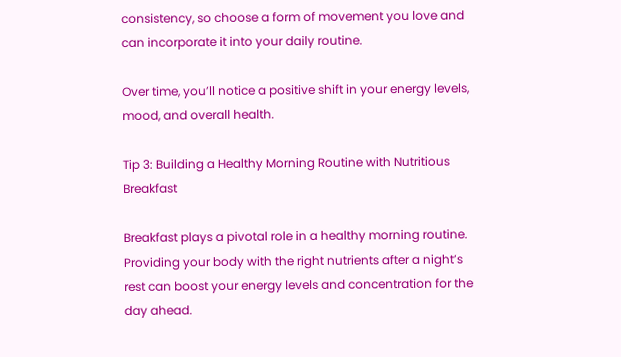consistency, so choose a form of movement you love and can incorporate it into your daily routine.

Over time, you’ll notice a positive shift in your energy levels, mood, and overall health.

Tip 3: Building a Healthy Morning Routine with Nutritious Breakfast

Breakfast plays a pivotal role in a healthy morning routine. Providing your body with the right nutrients after a night’s rest can boost your energy levels and concentration for the day ahead.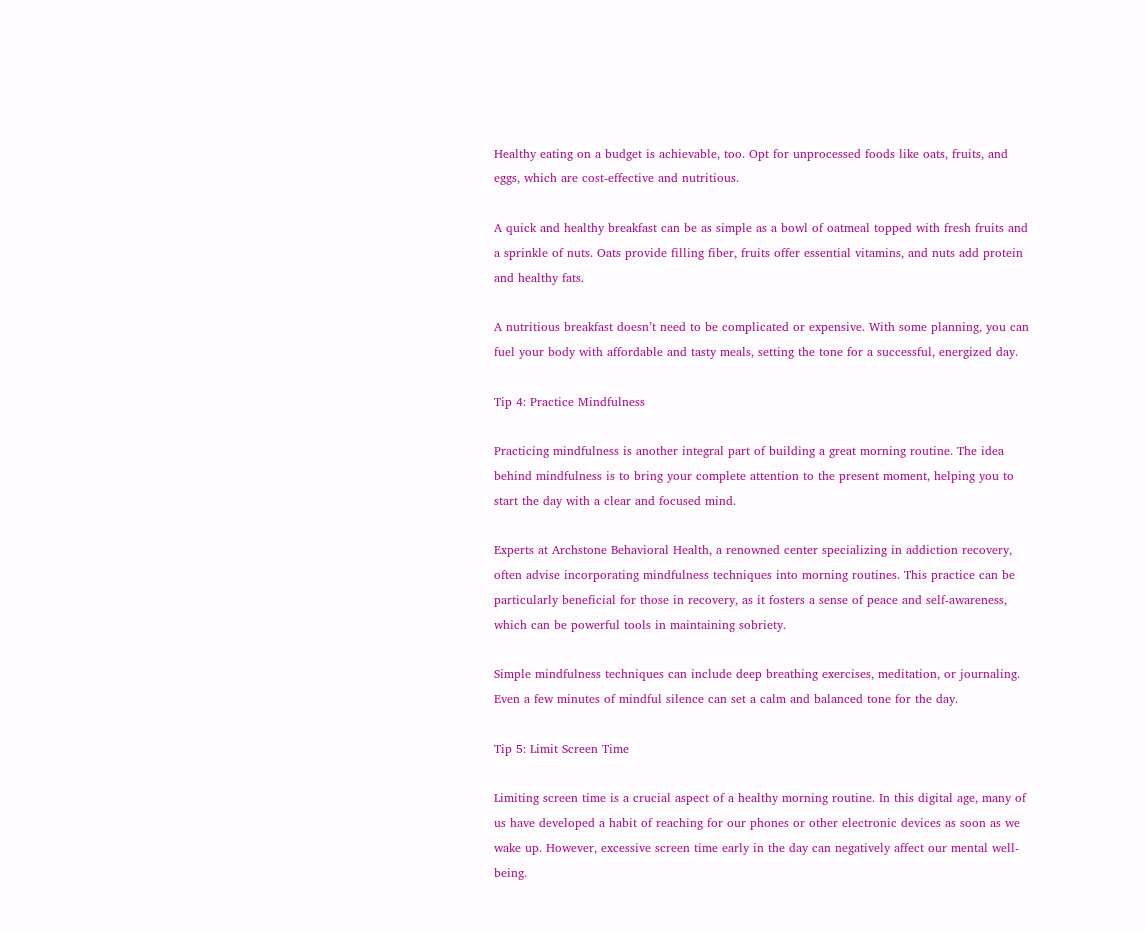Healthy eating on a budget is achievable, too. Opt for unprocessed foods like oats, fruits, and eggs, which are cost-effective and nutritious.

A quick and healthy breakfast can be as simple as a bowl of oatmeal topped with fresh fruits and a sprinkle of nuts. Oats provide filling fiber, fruits offer essential vitamins, and nuts add protein and healthy fats.

A nutritious breakfast doesn’t need to be complicated or expensive. With some planning, you can fuel your body with affordable and tasty meals, setting the tone for a successful, energized day.

Tip 4: Practice Mindfulness

Practicing mindfulness is another integral part of building a great morning routine. The idea behind mindfulness is to bring your complete attention to the present moment, helping you to start the day with a clear and focused mind.

Experts at Archstone Behavioral Health, a renowned center specializing in addiction recovery, often advise incorporating mindfulness techniques into morning routines. This practice can be particularly beneficial for those in recovery, as it fosters a sense of peace and self-awareness, which can be powerful tools in maintaining sobriety.

Simple mindfulness techniques can include deep breathing exercises, meditation, or journaling. Even a few minutes of mindful silence can set a calm and balanced tone for the day.

Tip 5: Limit Screen Time

Limiting screen time is a crucial aspect of a healthy morning routine. In this digital age, many of us have developed a habit of reaching for our phones or other electronic devices as soon as we wake up. However, excessive screen time early in the day can negatively affect our mental well-being.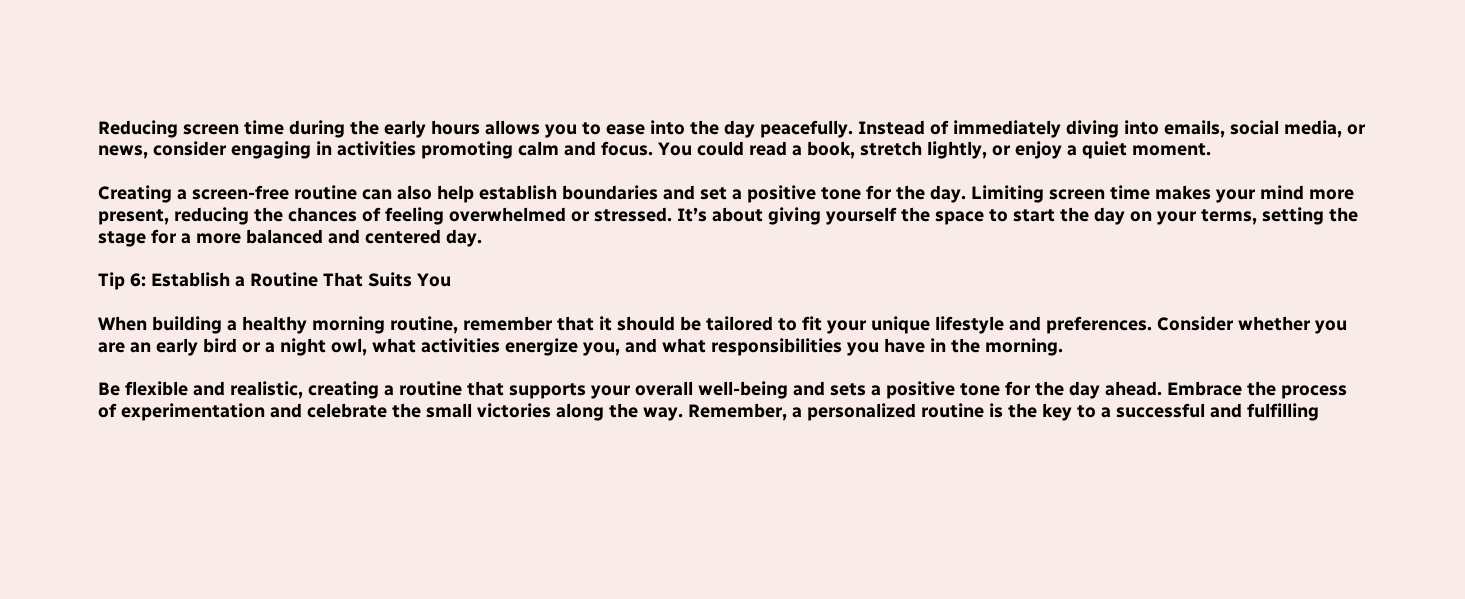Reducing screen time during the early hours allows you to ease into the day peacefully. Instead of immediately diving into emails, social media, or news, consider engaging in activities promoting calm and focus. You could read a book, stretch lightly, or enjoy a quiet moment.

Creating a screen-free routine can also help establish boundaries and set a positive tone for the day. Limiting screen time makes your mind more present, reducing the chances of feeling overwhelmed or stressed. It’s about giving yourself the space to start the day on your terms, setting the stage for a more balanced and centered day.

Tip 6: Establish a Routine That Suits You

When building a healthy morning routine, remember that it should be tailored to fit your unique lifestyle and preferences. Consider whether you are an early bird or a night owl, what activities energize you, and what responsibilities you have in the morning.

Be flexible and realistic, creating a routine that supports your overall well-being and sets a positive tone for the day ahead. Embrace the process of experimentation and celebrate the small victories along the way. Remember, a personalized routine is the key to a successful and fulfilling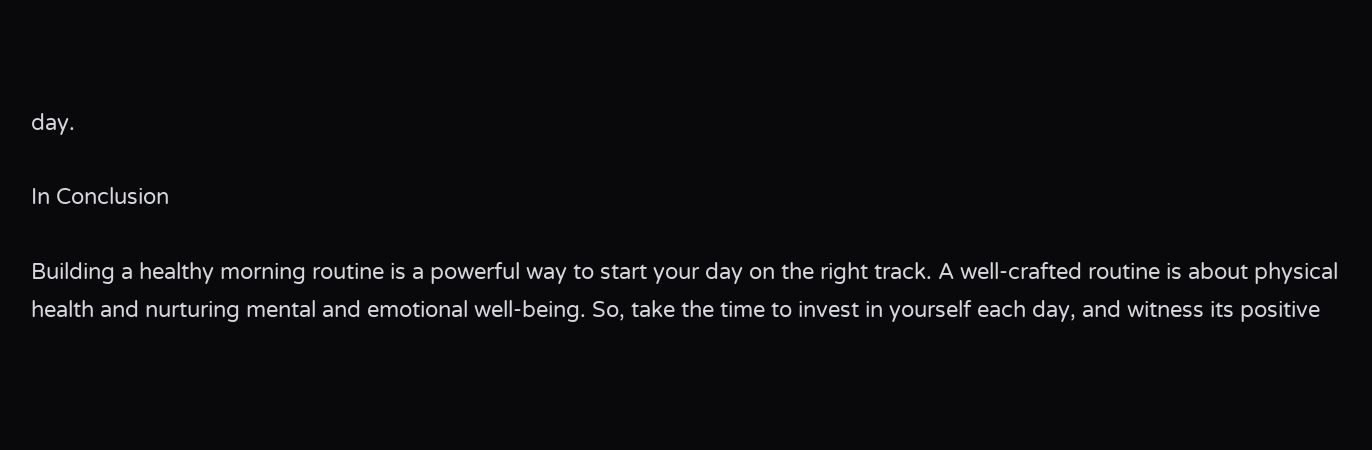day.

In Conclusion

Building a healthy morning routine is a powerful way to start your day on the right track. A well-crafted routine is about physical health and nurturing mental and emotional well-being. So, take the time to invest in yourself each day, and witness its positive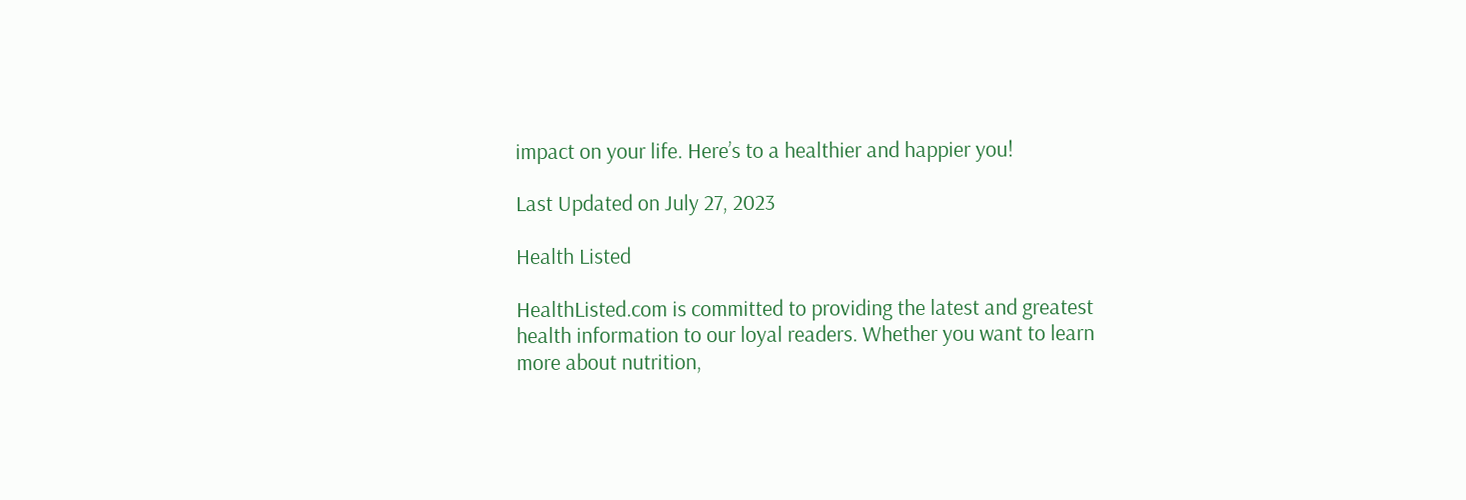impact on your life. Here’s to a healthier and happier you!

Last Updated on July 27, 2023

Health Listed

HealthListed.com is committed to providing the latest and greatest health information to our loyal readers. Whether you want to learn more about nutrition,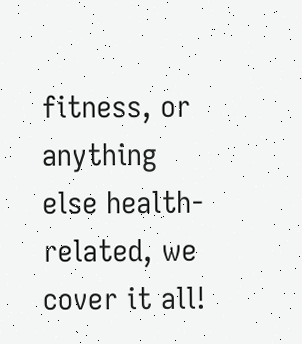fitness, or anything else health-related, we cover it all!